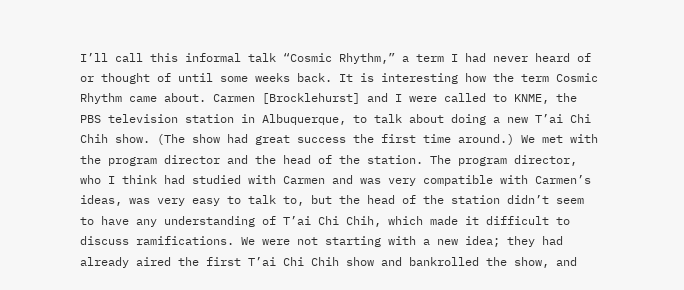I’ll call this informal talk “Cosmic Rhythm,” a term I had never heard of or thought of until some weeks back. It is interesting how the term Cosmic Rhythm came about. Carmen [Brocklehurst] and I were called to KNME, the PBS television station in Albuquerque, to talk about doing a new T’ai Chi Chih show. (The show had great success the first time around.) We met with the program director and the head of the station. The program director, who I think had studied with Carmen and was very compatible with Carmen’s ideas, was very easy to talk to, but the head of the station didn’t seem to have any understanding of T’ai Chi Chih, which made it difficult to discuss ramifications. We were not starting with a new idea; they had already aired the first T’ai Chi Chih show and bankrolled the show, and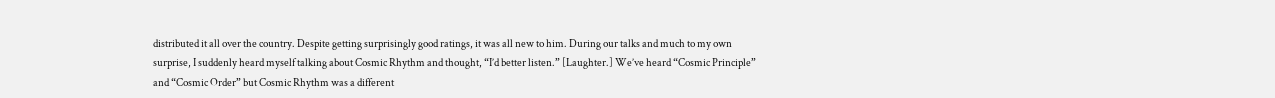distributed it all over the country. Despite getting surprisingly good ratings, it was all new to him. During our talks and much to my own surprise, I suddenly heard myself talking about Cosmic Rhythm and thought, “I’d better listen.” [Laughter.] We’ve heard “Cosmic Principle” and “Cosmic Order” but Cosmic Rhythm was a different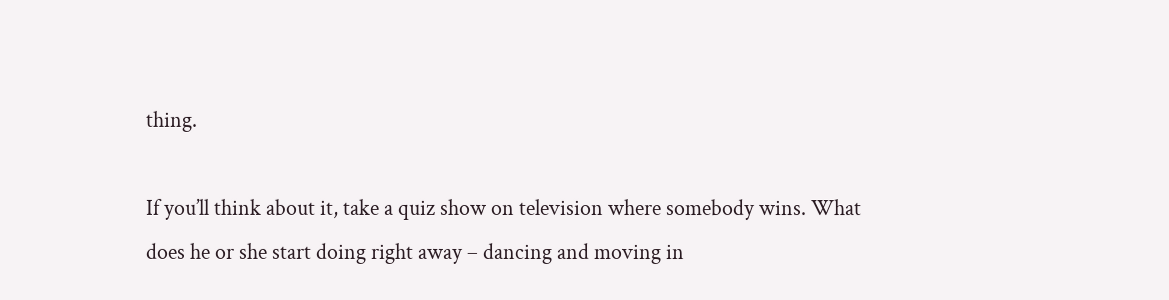thing.

If you’ll think about it, take a quiz show on television where somebody wins. What does he or she start doing right away – dancing and moving in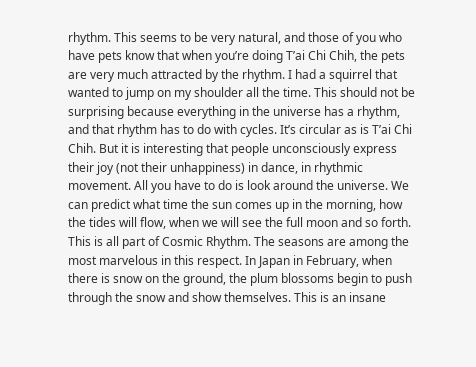rhythm. This seems to be very natural, and those of you who have pets know that when you’re doing T’ai Chi Chih, the pets are very much attracted by the rhythm. I had a squirrel that wanted to jump on my shoulder all the time. This should not be surprising because everything in the universe has a rhythm, and that rhythm has to do with cycles. It’s circular as is T’ai Chi Chih. But it is interesting that people unconsciously express their joy (not their unhappiness) in dance, in rhythmic movement. All you have to do is look around the universe. We can predict what time the sun comes up in the morning, how the tides will flow, when we will see the full moon and so forth. This is all part of Cosmic Rhythm. The seasons are among the most marvelous in this respect. In Japan in February, when there is snow on the ground, the plum blossoms begin to push through the snow and show themselves. This is an insane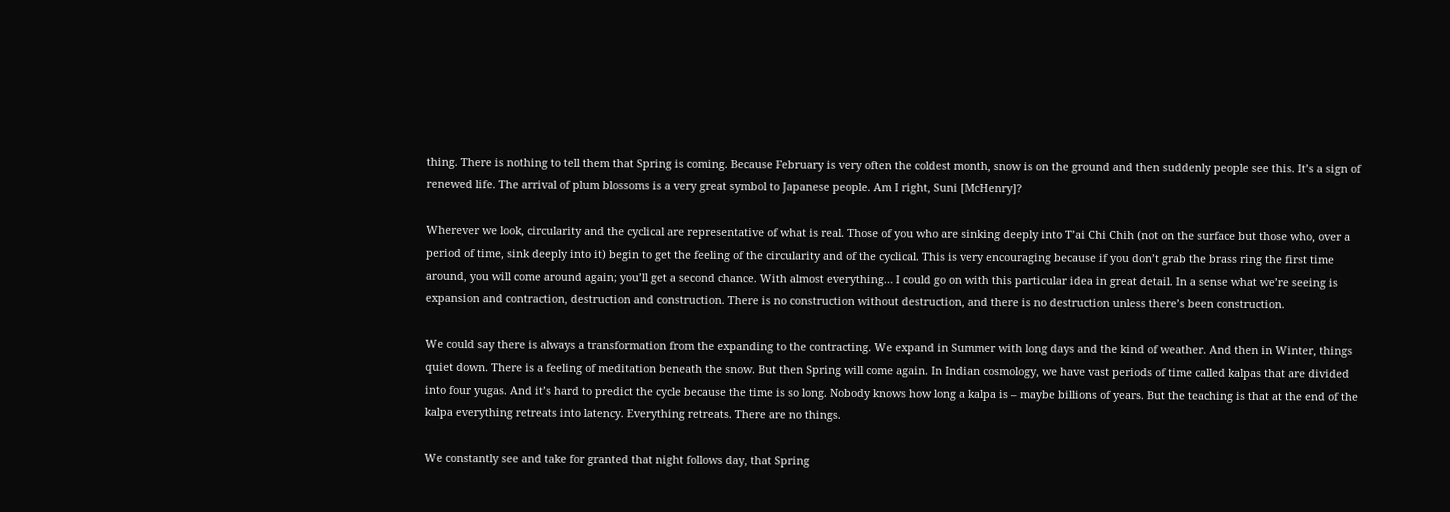thing. There is nothing to tell them that Spring is coming. Because February is very often the coldest month, snow is on the ground and then suddenly people see this. It’s a sign of renewed life. The arrival of plum blossoms is a very great symbol to Japanese people. Am I right, Suni [McHenry]?

Wherever we look, circularity and the cyclical are representative of what is real. Those of you who are sinking deeply into T’ai Chi Chih (not on the surface but those who, over a period of time, sink deeply into it) begin to get the feeling of the circularity and of the cyclical. This is very encouraging because if you don’t grab the brass ring the first time around, you will come around again; you’ll get a second chance. With almost everything… I could go on with this particular idea in great detail. In a sense what we’re seeing is expansion and contraction, destruction and construction. There is no construction without destruction, and there is no destruction unless there’s been construction.

We could say there is always a transformation from the expanding to the contracting. We expand in Summer with long days and the kind of weather. And then in Winter, things quiet down. There is a feeling of meditation beneath the snow. But then Spring will come again. In Indian cosmology, we have vast periods of time called kalpas that are divided into four yugas. And it’s hard to predict the cycle because the time is so long. Nobody knows how long a kalpa is – maybe billions of years. But the teaching is that at the end of the kalpa everything retreats into latency. Everything retreats. There are no things.

We constantly see and take for granted that night follows day, that Spring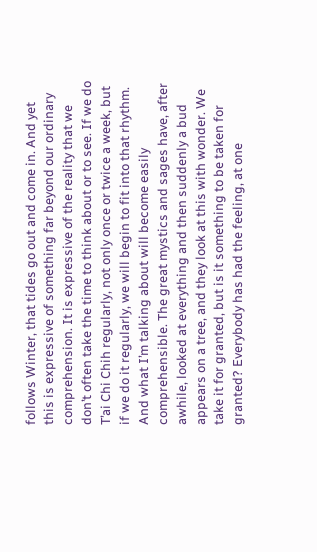follows Winter, that tides go out and come in. And yet this is expressive of something far beyond our ordinary comprehension. It is expressive of the reality that we don’t often take the time to think about or to see. If we do T’ai Chi Chih regularly, not only once or twice a week, but if we do it regularly, we will begin to fit into that rhythm. And what I’m talking about will become easily comprehensible. The great mystics and sages have, after awhile, looked at everything and then suddenly a bud appears on a tree, and they look at this with wonder. We take it for granted, but is it something to be taken for granted? Everybody has had the feeling, at one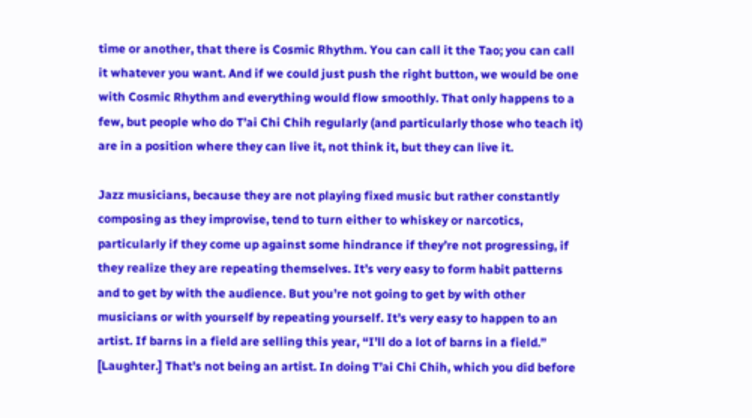time or another, that there is Cosmic Rhythm. You can call it the Tao; you can call it whatever you want. And if we could just push the right button, we would be one with Cosmic Rhythm and everything would flow smoothly. That only happens to a few, but people who do T’ai Chi Chih regularly (and particularly those who teach it) are in a position where they can live it, not think it, but they can live it.

Jazz musicians, because they are not playing fixed music but rather constantly composing as they improvise, tend to turn either to whiskey or narcotics, particularly if they come up against some hindrance if they’re not progressing, if they realize they are repeating themselves. It’s very easy to form habit patterns and to get by with the audience. But you’re not going to get by with other musicians or with yourself by repeating yourself. It’s very easy to happen to an artist. If barns in a field are selling this year, “I’ll do a lot of barns in a field.” [Laughter.] That’s not being an artist. In doing T’ai Chi Chih, which you did before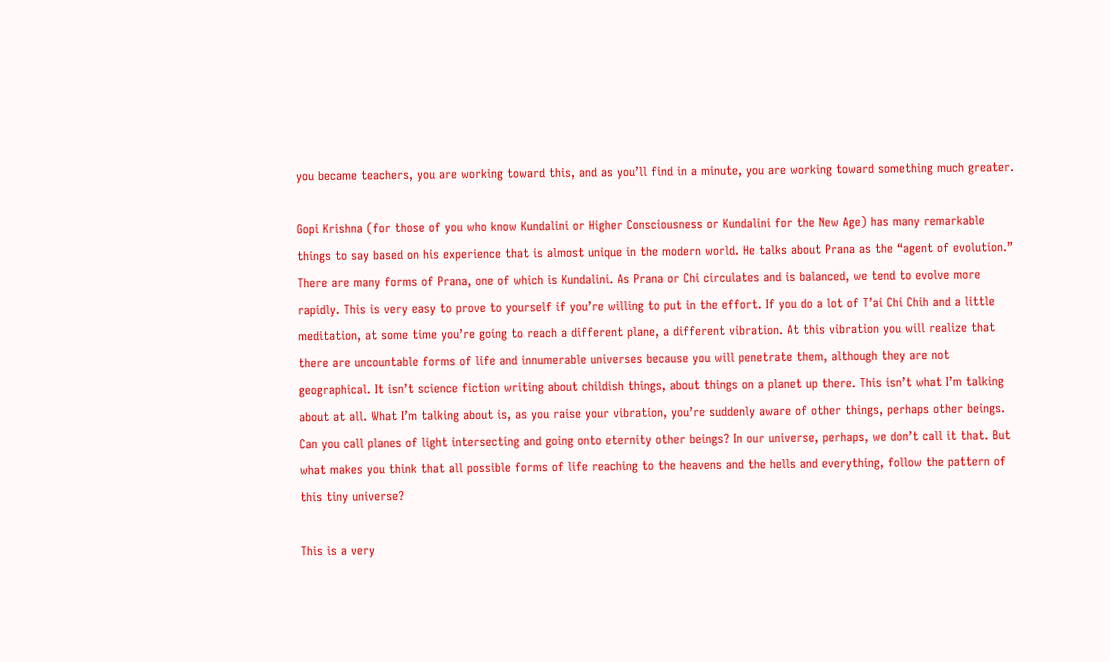you became teachers, you are working toward this, and as you’ll find in a minute, you are working toward something much greater.

Gopi Krishna (for those of you who know Kundalini or Higher Consciousness or Kundalini for the New Age) has many remarkable things to say based on his experience that is almost unique in the modern world. He talks about Prana as the “agent of evolution.” There are many forms of Prana, one of which is Kundalini. As Prana or Chi circulates and is balanced, we tend to evolve more rapidly. This is very easy to prove to yourself if you’re willing to put in the effort. If you do a lot of T’ai Chi Chih and a little meditation, at some time you’re going to reach a different plane, a different vibration. At this vibration you will realize that there are uncountable forms of life and innumerable universes because you will penetrate them, although they are not geographical. It isn’t science fiction writing about childish things, about things on a planet up there. This isn’t what I’m talking about at all. What I’m talking about is, as you raise your vibration, you’re suddenly aware of other things, perhaps other beings. Can you call planes of light intersecting and going onto eternity other beings? In our universe, perhaps, we don’t call it that. But what makes you think that all possible forms of life reaching to the heavens and the hells and everything, follow the pattern of this tiny universe?

This is a very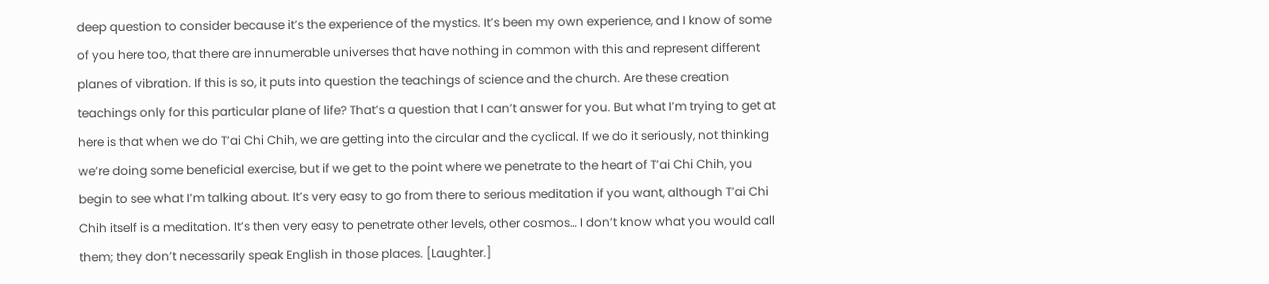deep question to consider because it’s the experience of the mystics. It’s been my own experience, and I know of some of you here too, that there are innumerable universes that have nothing in common with this and represent different planes of vibration. If this is so, it puts into question the teachings of science and the church. Are these creation teachings only for this particular plane of life? That’s a question that I can’t answer for you. But what I’m trying to get at here is that when we do T’ai Chi Chih, we are getting into the circular and the cyclical. If we do it seriously, not thinking we’re doing some beneficial exercise, but if we get to the point where we penetrate to the heart of T’ai Chi Chih, you begin to see what I’m talking about. It’s very easy to go from there to serious meditation if you want, although T’ai Chi Chih itself is a meditation. It’s then very easy to penetrate other levels, other cosmos… I don’t know what you would call them; they don’t necessarily speak English in those places. [Laughter.]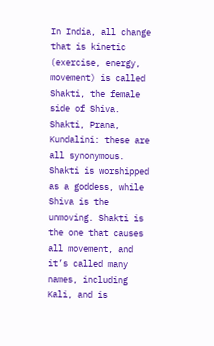In India, all change that is kinetic (exercise, energy, movement) is called Shakti, the female side of Shiva. Shakti, Prana, Kundalini: these are all synonymous. Shakti is worshipped as a goddess, while Shiva is the unmoving. Shakti is the one that causes all movement, and it’s called many names, including Kali, and is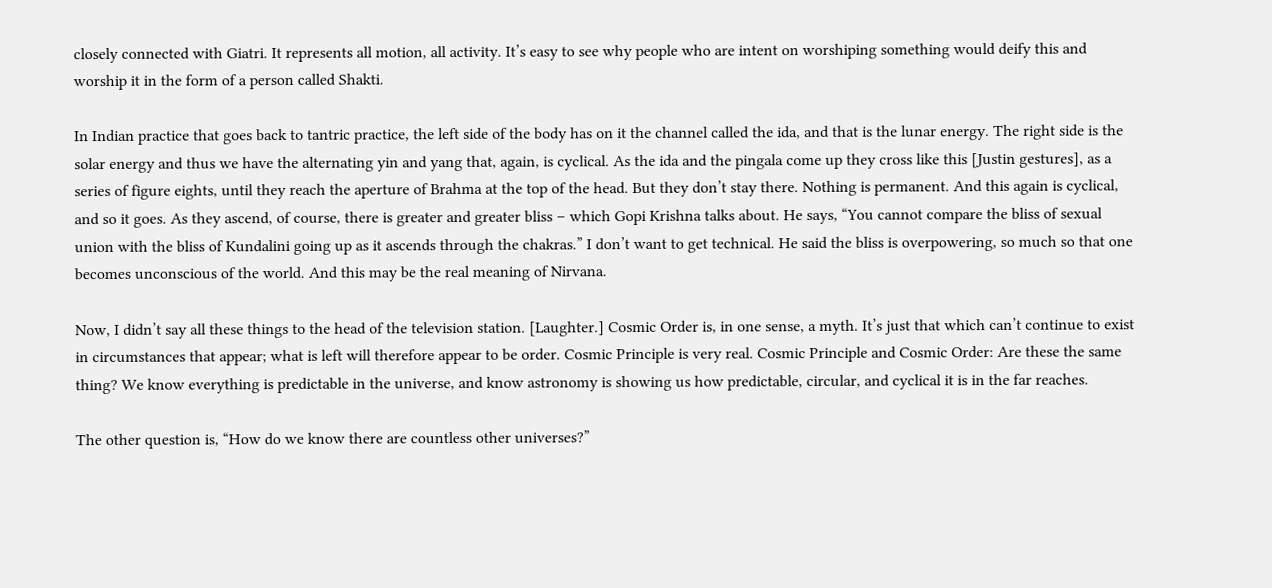closely connected with Giatri. It represents all motion, all activity. It’s easy to see why people who are intent on worshiping something would deify this and worship it in the form of a person called Shakti.

In Indian practice that goes back to tantric practice, the left side of the body has on it the channel called the ida, and that is the lunar energy. The right side is the solar energy and thus we have the alternating yin and yang that, again, is cyclical. As the ida and the pingala come up they cross like this [Justin gestures], as a series of figure eights, until they reach the aperture of Brahma at the top of the head. But they don’t stay there. Nothing is permanent. And this again is cyclical, and so it goes. As they ascend, of course, there is greater and greater bliss – which Gopi Krishna talks about. He says, “You cannot compare the bliss of sexual union with the bliss of Kundalini going up as it ascends through the chakras.” I don’t want to get technical. He said the bliss is overpowering, so much so that one becomes unconscious of the world. And this may be the real meaning of Nirvana.

Now, I didn’t say all these things to the head of the television station. [Laughter.] Cosmic Order is, in one sense, a myth. It’s just that which can’t continue to exist in circumstances that appear; what is left will therefore appear to be order. Cosmic Principle is very real. Cosmic Principle and Cosmic Order: Are these the same thing? We know everything is predictable in the universe, and know astronomy is showing us how predictable, circular, and cyclical it is in the far reaches.

The other question is, “How do we know there are countless other universes?”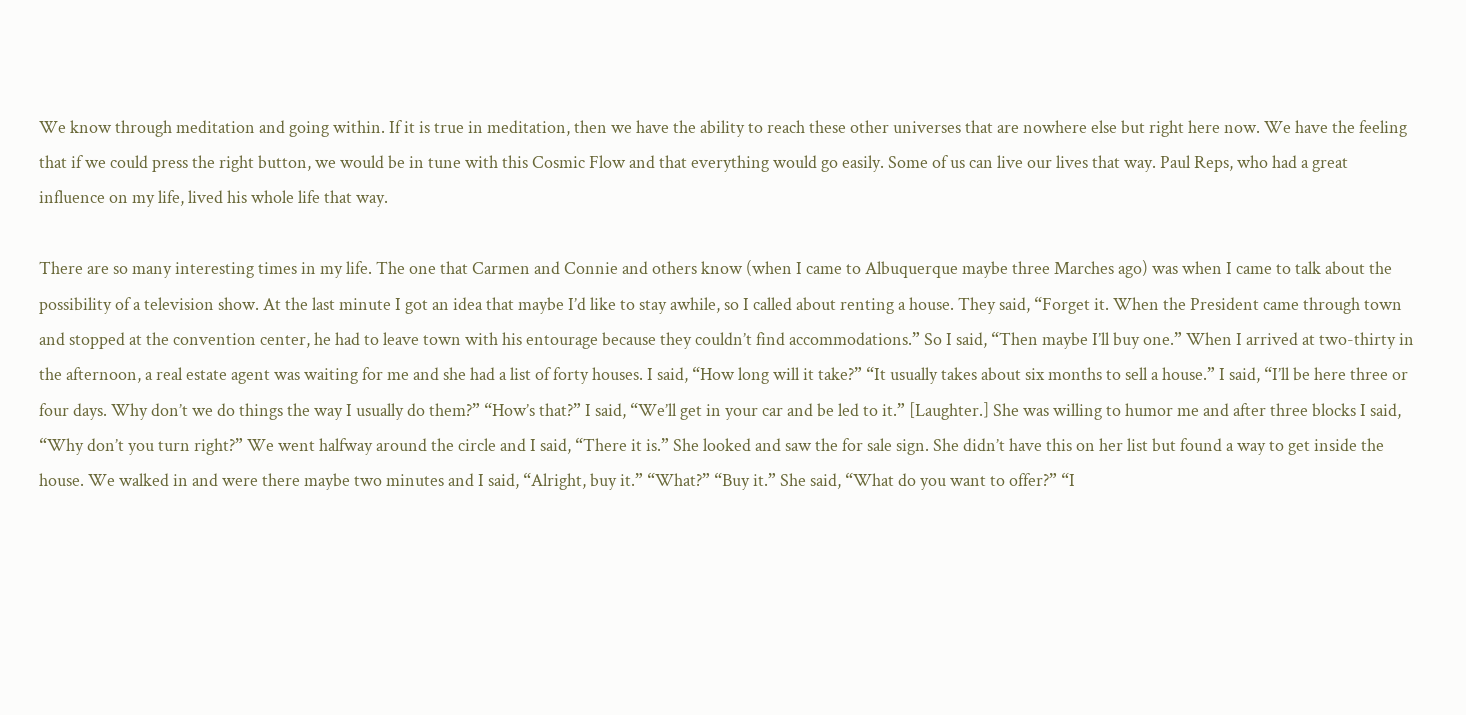We know through meditation and going within. If it is true in meditation, then we have the ability to reach these other universes that are nowhere else but right here now. We have the feeling that if we could press the right button, we would be in tune with this Cosmic Flow and that everything would go easily. Some of us can live our lives that way. Paul Reps, who had a great influence on my life, lived his whole life that way.

There are so many interesting times in my life. The one that Carmen and Connie and others know (when I came to Albuquerque maybe three Marches ago) was when I came to talk about the possibility of a television show. At the last minute I got an idea that maybe I’d like to stay awhile, so I called about renting a house. They said, “Forget it. When the President came through town and stopped at the convention center, he had to leave town with his entourage because they couldn’t find accommodations.” So I said, “Then maybe I’ll buy one.” When I arrived at two-thirty in the afternoon, a real estate agent was waiting for me and she had a list of forty houses. I said, “How long will it take?” “It usually takes about six months to sell a house.” I said, “I’ll be here three or four days. Why don’t we do things the way I usually do them?” “How’s that?” I said, “We’ll get in your car and be led to it.” [Laughter.] She was willing to humor me and after three blocks I said, “Why don’t you turn right?” We went halfway around the circle and I said, “There it is.” She looked and saw the for sale sign. She didn’t have this on her list but found a way to get inside the house. We walked in and were there maybe two minutes and I said, “Alright, buy it.” “What?” “Buy it.” She said, “What do you want to offer?” “I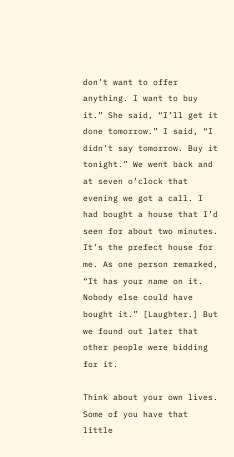don’t want to offer anything. I want to buy it.” She said, “I’ll get it done tomorrow.” I said, “I didn’t say tomorrow. Buy it tonight.” We went back and at seven o’clock that evening we got a call. I had bought a house that I’d seen for about two minutes. It’s the prefect house for me. As one person remarked, “It has your name on it. Nobody else could have bought it.” [Laughter.] But we found out later that other people were bidding for it.

Think about your own lives. Some of you have that little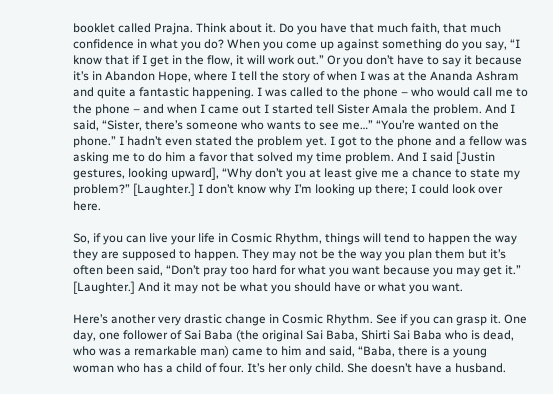booklet called Prajna. Think about it. Do you have that much faith, that much confidence in what you do? When you come up against something do you say, “I know that if I get in the flow, it will work out.” Or you don’t have to say it because it’s in Abandon Hope, where I tell the story of when I was at the Ananda Ashram and quite a fantastic happening. I was called to the phone – who would call me to the phone – and when I came out I started tell Sister Amala the problem. And I said, “Sister, there’s someone who wants to see me…” “You’re wanted on the phone.” I hadn’t even stated the problem yet. I got to the phone and a fellow was asking me to do him a favor that solved my time problem. And I said [Justin gestures, looking upward], “Why don’t you at least give me a chance to state my problem?” [Laughter.] I don’t know why I’m looking up there; I could look over here.

So, if you can live your life in Cosmic Rhythm, things will tend to happen the way they are supposed to happen. They may not be the way you plan them but it’s often been said, “Don’t pray too hard for what you want because you may get it.” [Laughter.] And it may not be what you should have or what you want.

Here’s another very drastic change in Cosmic Rhythm. See if you can grasp it. One day, one follower of Sai Baba (the original Sai Baba, Shirti Sai Baba who is dead, who was a remarkable man) came to him and said, “Baba, there is a young woman who has a child of four. It’s her only child. She doesn’t have a husband.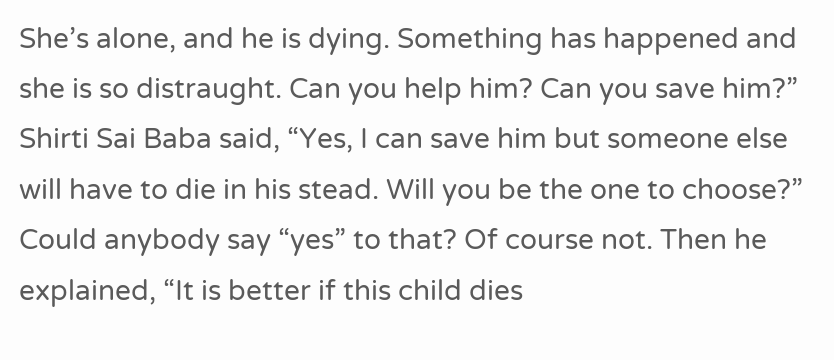She’s alone, and he is dying. Something has happened and she is so distraught. Can you help him? Can you save him?” Shirti Sai Baba said, “Yes, I can save him but someone else will have to die in his stead. Will you be the one to choose?” Could anybody say “yes” to that? Of course not. Then he explained, “It is better if this child dies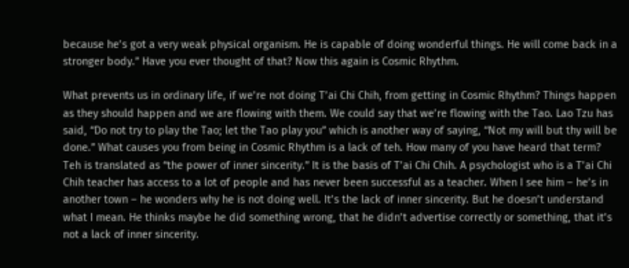because he’s got a very weak physical organism. He is capable of doing wonderful things. He will come back in a stronger body.” Have you ever thought of that? Now this again is Cosmic Rhythm.

What prevents us in ordinary life, if we’re not doing T’ai Chi Chih, from getting in Cosmic Rhythm? Things happen as they should happen and we are flowing with them. We could say that we’re flowing with the Tao. Lao Tzu has said, “Do not try to play the Tao; let the Tao play you” which is another way of saying, “Not my will but thy will be done.” What causes you from being in Cosmic Rhythm is a lack of teh. How many of you have heard that term? Teh is translated as “the power of inner sincerity.” It is the basis of T’ai Chi Chih. A psychologist who is a T’ai Chi Chih teacher has access to a lot of people and has never been successful as a teacher. When I see him – he’s in another town – he wonders why he is not doing well. It’s the lack of inner sincerity. But he doesn’t understand what I mean. He thinks maybe he did something wrong, that he didn’t advertise correctly or something, that it’s not a lack of inner sincerity.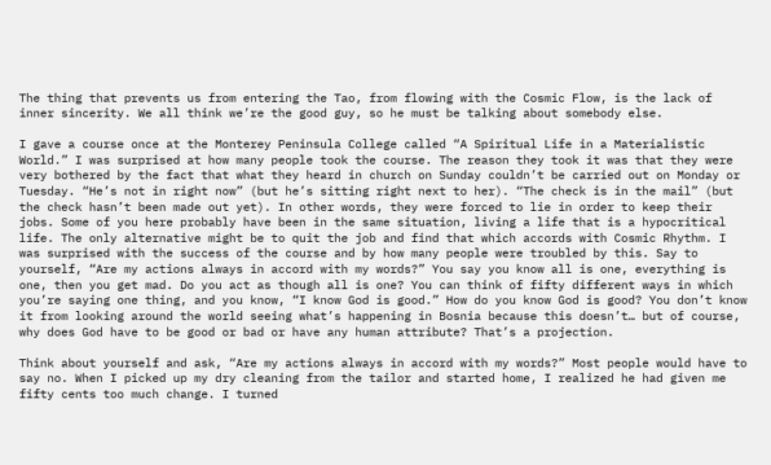The thing that prevents us from entering the Tao, from flowing with the Cosmic Flow, is the lack of inner sincerity. We all think we’re the good guy, so he must be talking about somebody else.

I gave a course once at the Monterey Peninsula College called “A Spiritual Life in a Materialistic World.” I was surprised at how many people took the course. The reason they took it was that they were very bothered by the fact that what they heard in church on Sunday couldn’t be carried out on Monday or Tuesday. “He’s not in right now” (but he’s sitting right next to her). “The check is in the mail” (but the check hasn’t been made out yet). In other words, they were forced to lie in order to keep their jobs. Some of you here probably have been in the same situation, living a life that is a hypocritical life. The only alternative might be to quit the job and find that which accords with Cosmic Rhythm. I was surprised with the success of the course and by how many people were troubled by this. Say to yourself, “Are my actions always in accord with my words?” You say you know all is one, everything is one, then you get mad. Do you act as though all is one? You can think of fifty different ways in which you’re saying one thing, and you know, “I know God is good.” How do you know God is good? You don’t know it from looking around the world seeing what’s happening in Bosnia because this doesn’t… but of course, why does God have to be good or bad or have any human attribute? That’s a projection.

Think about yourself and ask, “Are my actions always in accord with my words?” Most people would have to say no. When I picked up my dry cleaning from the tailor and started home, I realized he had given me fifty cents too much change. I turned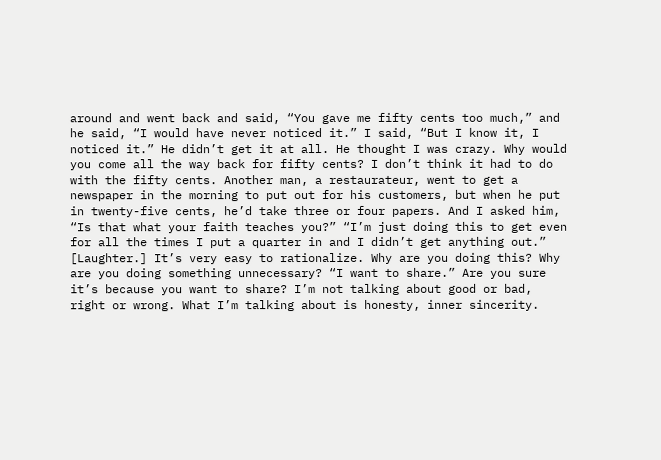around and went back and said, “You gave me fifty cents too much,” and he said, “I would have never noticed it.” I said, “But I know it, I noticed it.” He didn’t get it at all. He thought I was crazy. Why would you come all the way back for fifty cents? I don’t think it had to do with the fifty cents. Another man, a restaurateur, went to get a newspaper in the morning to put out for his customers, but when he put in twenty-five cents, he’d take three or four papers. And I asked him, “Is that what your faith teaches you?” “I’m just doing this to get even for all the times I put a quarter in and I didn’t get anything out.” [Laughter.] It’s very easy to rationalize. Why are you doing this? Why are you doing something unnecessary? “I want to share.” Are you sure it’s because you want to share? I’m not talking about good or bad, right or wrong. What I’m talking about is honesty, inner sincerity.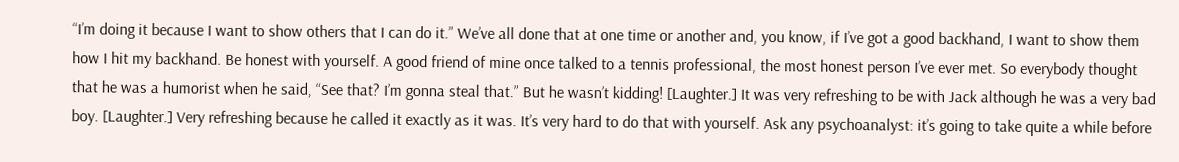“I’m doing it because I want to show others that I can do it.” We’ve all done that at one time or another and, you know, if I’ve got a good backhand, I want to show them how I hit my backhand. Be honest with yourself. A good friend of mine once talked to a tennis professional, the most honest person I’ve ever met. So everybody thought that he was a humorist when he said, “See that? I’m gonna steal that.” But he wasn’t kidding! [Laughter.] It was very refreshing to be with Jack although he was a very bad boy. [Laughter.] Very refreshing because he called it exactly as it was. It’s very hard to do that with yourself. Ask any psychoanalyst: it’s going to take quite a while before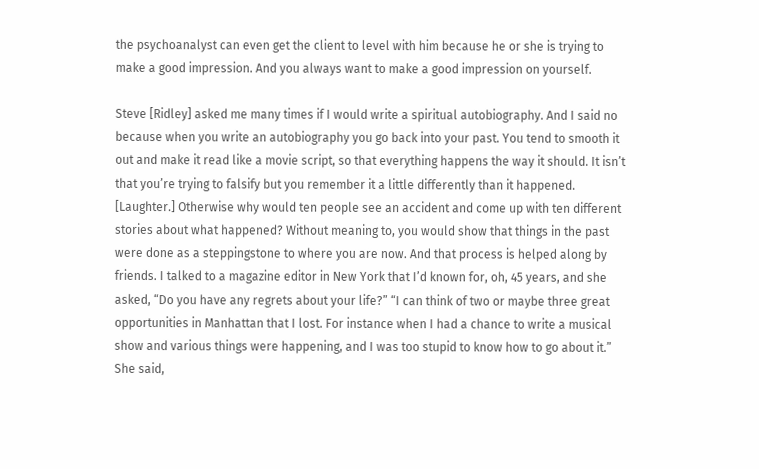the psychoanalyst can even get the client to level with him because he or she is trying to make a good impression. And you always want to make a good impression on yourself.

Steve [Ridley] asked me many times if I would write a spiritual autobiography. And I said no because when you write an autobiography you go back into your past. You tend to smooth it out and make it read like a movie script, so that everything happens the way it should. It isn’t that you’re trying to falsify but you remember it a little differently than it happened. [Laughter.] Otherwise why would ten people see an accident and come up with ten different stories about what happened? Without meaning to, you would show that things in the past were done as a steppingstone to where you are now. And that process is helped along by friends. I talked to a magazine editor in New York that I’d known for, oh, 45 years, and she asked, “Do you have any regrets about your life?” “I can think of two or maybe three great opportunities in Manhattan that I lost. For instance when I had a chance to write a musical show and various things were happening, and I was too stupid to know how to go about it.” She said,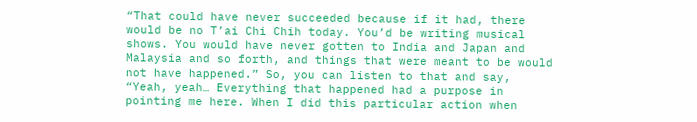“That could have never succeeded because if it had, there would be no T’ai Chi Chih today. You’d be writing musical shows. You would have never gotten to India and Japan and Malaysia and so forth, and things that were meant to be would not have happened.” So, you can listen to that and say, “Yeah, yeah… Everything that happened had a purpose in pointing me here. When I did this particular action when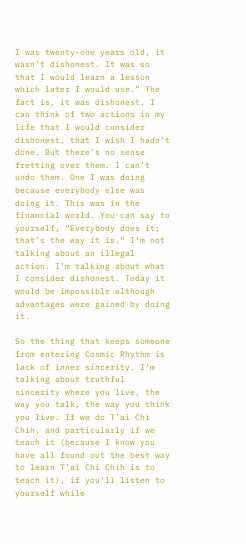I was twenty-one years old, it wasn’t dishonest. It was so that I would learn a lesson which later I would use.” The fact is, it was dishonest. I can think of two actions in my life that I would consider dishonest, that I wish I hadn’t done. But there’s no sense fretting over them. I can’t undo them. One I was doing because everybody else was doing it. This was in the financial world. You can say to yourself, “Everybody does it; that’s the way it is.” I’m not talking about an illegal action. I’m talking about what I consider dishonest. Today it would be impossible although advantages were gained by doing it.

So the thing that keeps someone from entering Cosmic Rhythm is lack of inner sincerity. I’m talking about truthful sincerity where you live, the way you talk, the way you think you live. If we do T’ai Chi Chih, and particularly if we teach it (because I know you have all found out the best way to learn T’ai Chi Chih is to teach it), if you’ll listen to yourself while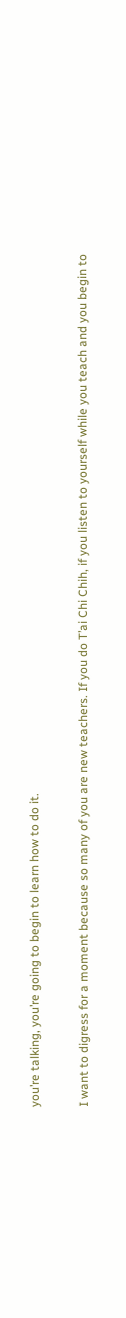you’re talking, you’re going to begin to learn how to do it.

I want to digress for a moment because so many of you are new teachers. If you do T’ai Chi Chih, if you listen to yourself while you teach and you begin to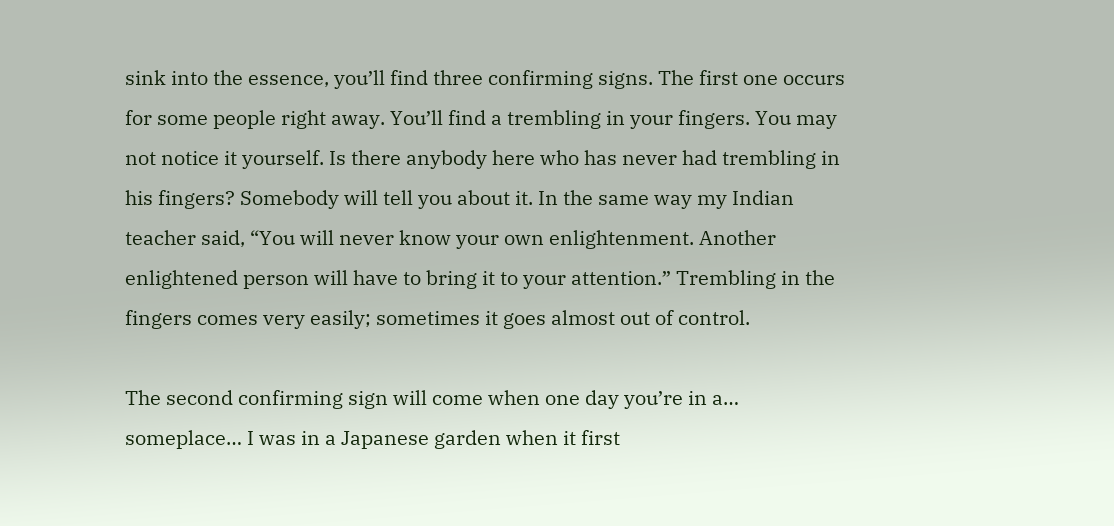sink into the essence, you’ll find three confirming signs. The first one occurs for some people right away. You’ll find a trembling in your fingers. You may not notice it yourself. Is there anybody here who has never had trembling in his fingers? Somebody will tell you about it. In the same way my Indian teacher said, “You will never know your own enlightenment. Another enlightened person will have to bring it to your attention.” Trembling in the fingers comes very easily; sometimes it goes almost out of control.

The second confirming sign will come when one day you’re in a… someplace… I was in a Japanese garden when it first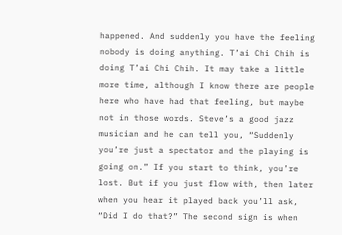happened. And suddenly you have the feeling nobody is doing anything. T’ai Chi Chih is doing T’ai Chi Chih. It may take a little more time, although I know there are people here who have had that feeling, but maybe not in those words. Steve’s a good jazz musician and he can tell you, “Suddenly you’re just a spectator and the playing is going on.” If you start to think, you’re lost. But if you just flow with, then later when you hear it played back you’ll ask, “Did I do that?” The second sign is when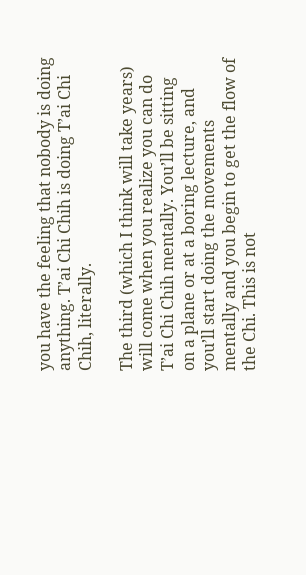you have the feeling that nobody is doing anything. T’ai Chi Chih is doing T’ai Chi Chih, literally.

The third (which I think will take years) will come when you realize you can do T’ai Chi Chih mentally. You’ll be sitting on a plane or at a boring lecture, and you’ll start doing the movements mentally and you begin to get the flow of the Chi. This is not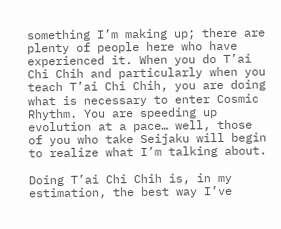something I’m making up; there are plenty of people here who have experienced it. When you do T’ai Chi Chih and particularly when you teach T’ai Chi Chih, you are doing what is necessary to enter Cosmic Rhythm. You are speeding up evolution at a pace… well, those of you who take Seijaku will begin to realize what I’m talking about.

Doing T’ai Chi Chih is, in my estimation, the best way I’ve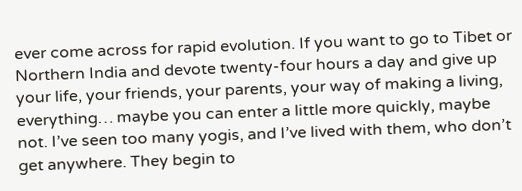ever come across for rapid evolution. If you want to go to Tibet or Northern India and devote twenty-four hours a day and give up your life, your friends, your parents, your way of making a living, everything… maybe you can enter a little more quickly, maybe not. I’ve seen too many yogis, and I’ve lived with them, who don’t get anywhere. They begin to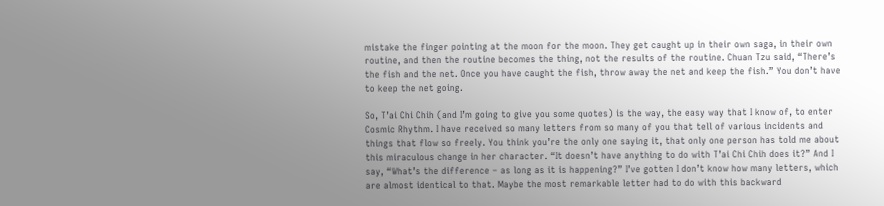mistake the finger pointing at the moon for the moon. They get caught up in their own saga, in their own routine, and then the routine becomes the thing, not the results of the routine. Chuan Tzu said, “There’s the fish and the net. Once you have caught the fish, throw away the net and keep the fish.” You don’t have to keep the net going.

So, T’ai Chi Chih (and I’m going to give you some quotes) is the way, the easy way that I know of, to enter Cosmic Rhythm. I have received so many letters from so many of you that tell of various incidents and things that flow so freely. You think you’re the only one saying it, that only one person has told me about this miraculous change in her character. “It doesn’t have anything to do with T’ai Chi Chih does it?” And I say, “What’s the difference – as long as it is happening?” I’ve gotten I don’t know how many letters, which are almost identical to that. Maybe the most remarkable letter had to do with this backward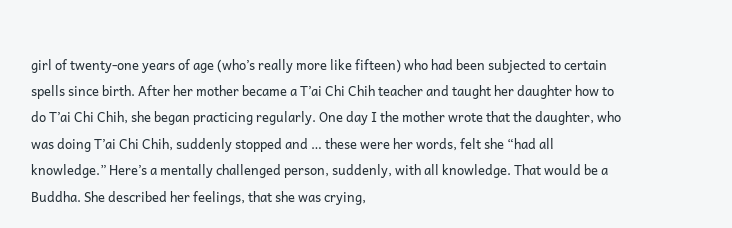girl of twenty-one years of age (who’s really more like fifteen) who had been subjected to certain spells since birth. After her mother became a T’ai Chi Chih teacher and taught her daughter how to do T’ai Chi Chih, she began practicing regularly. One day I the mother wrote that the daughter, who was doing T’ai Chi Chih, suddenly stopped and … these were her words, felt she “had all knowledge.” Here’s a mentally challenged person, suddenly, with all knowledge. That would be a Buddha. She described her feelings, that she was crying,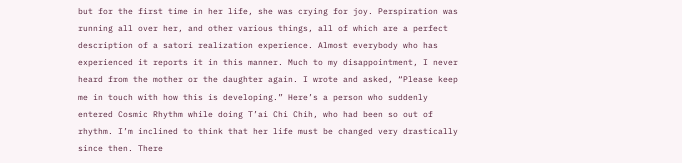but for the first time in her life, she was crying for joy. Perspiration was running all over her, and other various things, all of which are a perfect description of a satori realization experience. Almost everybody who has experienced it reports it in this manner. Much to my disappointment, I never heard from the mother or the daughter again. I wrote and asked, “Please keep me in touch with how this is developing.” Here’s a person who suddenly entered Cosmic Rhythm while doing T’ai Chi Chih, who had been so out of rhythm. I’m inclined to think that her life must be changed very drastically since then. There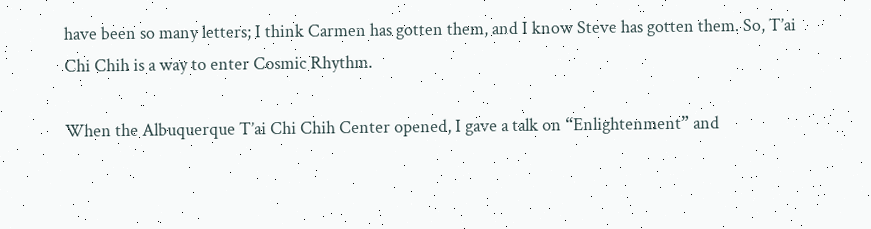have been so many letters; I think Carmen has gotten them, and I know Steve has gotten them. So, T’ai Chi Chih is a way to enter Cosmic Rhythm.

When the Albuquerque T’ai Chi Chih Center opened, I gave a talk on “Enlightenment” and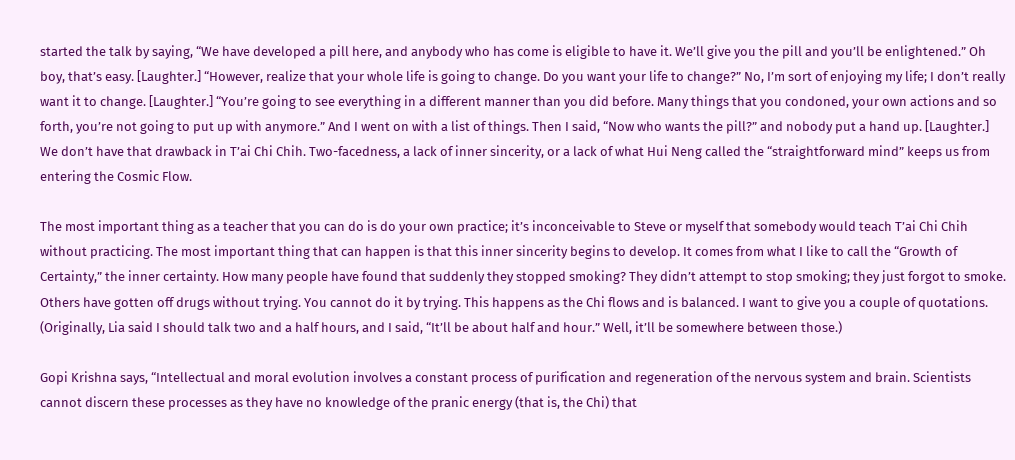started the talk by saying, “We have developed a pill here, and anybody who has come is eligible to have it. We’ll give you the pill and you’ll be enlightened.” Oh boy, that’s easy. [Laughter.] “However, realize that your whole life is going to change. Do you want your life to change?” No, I’m sort of enjoying my life; I don’t really want it to change. [Laughter.] “You’re going to see everything in a different manner than you did before. Many things that you condoned, your own actions and so forth, you’re not going to put up with anymore.” And I went on with a list of things. Then I said, “Now who wants the pill?” and nobody put a hand up. [Laughter.] We don’t have that drawback in T’ai Chi Chih. Two-facedness, a lack of inner sincerity, or a lack of what Hui Neng called the “straightforward mind” keeps us from entering the Cosmic Flow.

The most important thing as a teacher that you can do is do your own practice; it’s inconceivable to Steve or myself that somebody would teach T’ai Chi Chih without practicing. The most important thing that can happen is that this inner sincerity begins to develop. It comes from what I like to call the “Growth of Certainty,” the inner certainty. How many people have found that suddenly they stopped smoking? They didn’t attempt to stop smoking; they just forgot to smoke. Others have gotten off drugs without trying. You cannot do it by trying. This happens as the Chi flows and is balanced. I want to give you a couple of quotations. (Originally, Lia said I should talk two and a half hours, and I said, “It’ll be about half and hour.” Well, it’ll be somewhere between those.)

Gopi Krishna says, “Intellectual and moral evolution involves a constant process of purification and regeneration of the nervous system and brain. Scientists cannot discern these processes as they have no knowledge of the pranic energy (that is, the Chi) that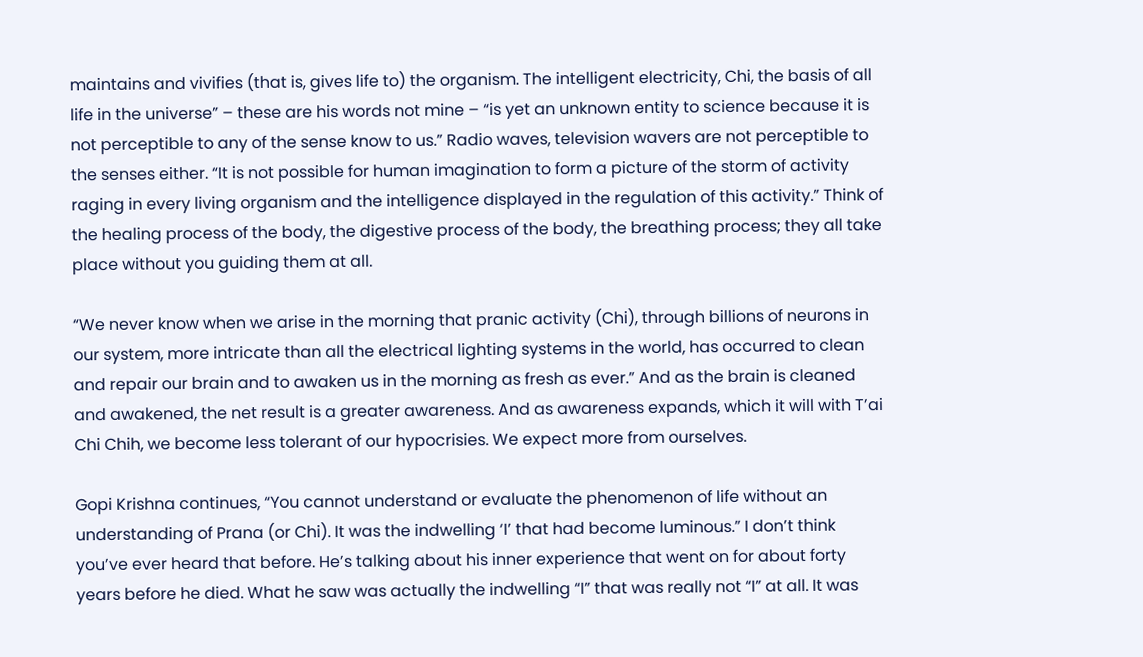maintains and vivifies (that is, gives life to) the organism. The intelligent electricity, Chi, the basis of all life in the universe” – these are his words not mine – “is yet an unknown entity to science because it is not perceptible to any of the sense know to us.” Radio waves, television wavers are not perceptible to the senses either. “It is not possible for human imagination to form a picture of the storm of activity raging in every living organism and the intelligence displayed in the regulation of this activity.” Think of the healing process of the body, the digestive process of the body, the breathing process; they all take place without you guiding them at all.

“We never know when we arise in the morning that pranic activity (Chi), through billions of neurons in our system, more intricate than all the electrical lighting systems in the world, has occurred to clean and repair our brain and to awaken us in the morning as fresh as ever.” And as the brain is cleaned and awakened, the net result is a greater awareness. And as awareness expands, which it will with T’ai Chi Chih, we become less tolerant of our hypocrisies. We expect more from ourselves.

Gopi Krishna continues, “You cannot understand or evaluate the phenomenon of life without an understanding of Prana (or Chi). It was the indwelling ‘I’ that had become luminous.” I don’t think you’ve ever heard that before. He’s talking about his inner experience that went on for about forty years before he died. What he saw was actually the indwelling “I” that was really not “I” at all. It was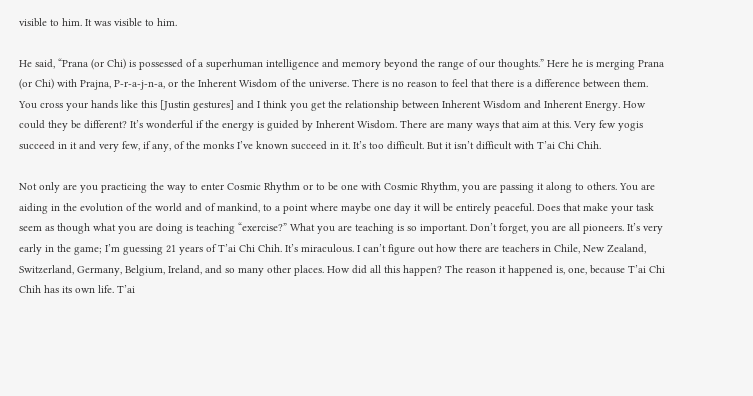visible to him. It was visible to him.

He said, “Prana (or Chi) is possessed of a superhuman intelligence and memory beyond the range of our thoughts.” Here he is merging Prana (or Chi) with Prajna, P-r-a-j-n-a, or the Inherent Wisdom of the universe. There is no reason to feel that there is a difference between them. You cross your hands like this [Justin gestures] and I think you get the relationship between Inherent Wisdom and Inherent Energy. How could they be different? It’s wonderful if the energy is guided by Inherent Wisdom. There are many ways that aim at this. Very few yogis succeed in it and very few, if any, of the monks I’ve known succeed in it. It’s too difficult. But it isn’t difficult with T’ai Chi Chih.

Not only are you practicing the way to enter Cosmic Rhythm or to be one with Cosmic Rhythm, you are passing it along to others. You are aiding in the evolution of the world and of mankind, to a point where maybe one day it will be entirely peaceful. Does that make your task seem as though what you are doing is teaching “exercise?” What you are teaching is so important. Don’t forget, you are all pioneers. It’s very early in the game; I’m guessing 21 years of T’ai Chi Chih. It’s miraculous. I can’t figure out how there are teachers in Chile, New Zealand, Switzerland, Germany, Belgium, Ireland, and so many other places. How did all this happen? The reason it happened is, one, because T’ai Chi Chih has its own life. T’ai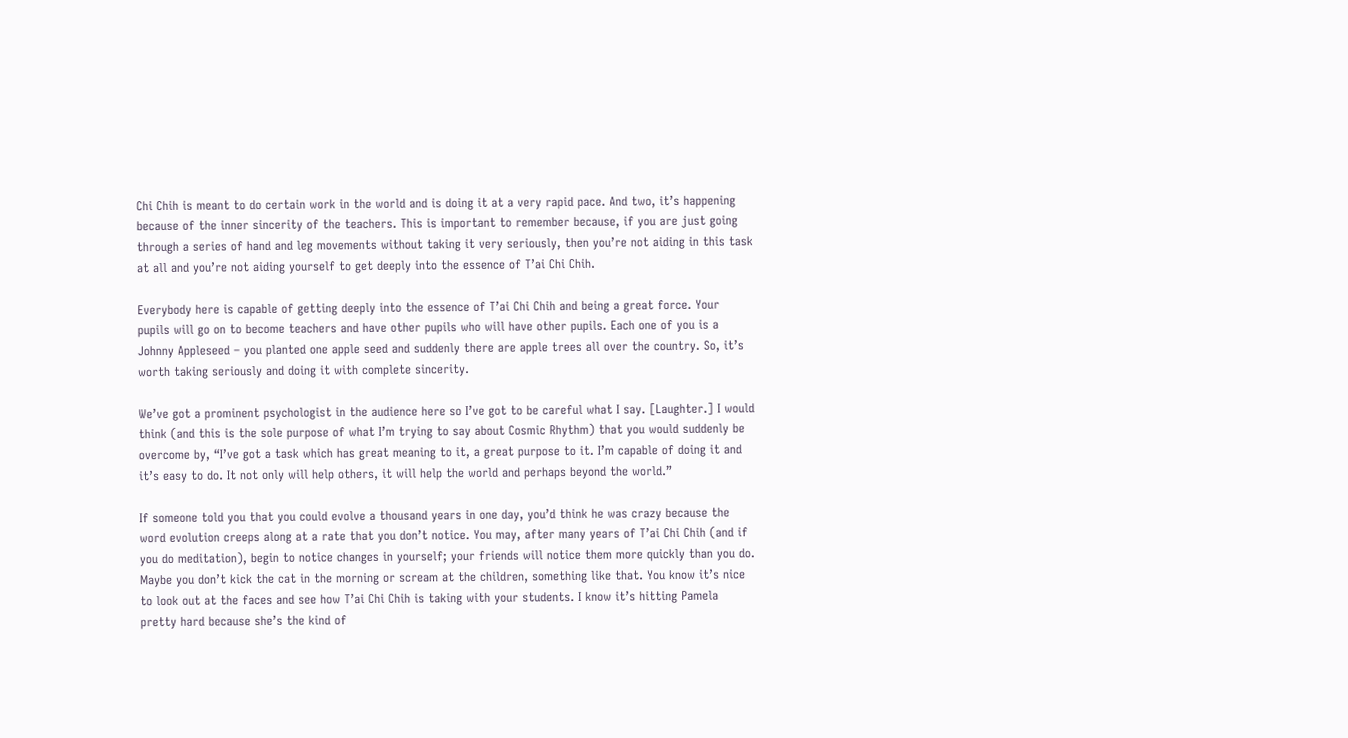Chi Chih is meant to do certain work in the world and is doing it at a very rapid pace. And two, it’s happening because of the inner sincerity of the teachers. This is important to remember because, if you are just going through a series of hand and leg movements without taking it very seriously, then you’re not aiding in this task at all and you’re not aiding yourself to get deeply into the essence of T’ai Chi Chih.

Everybody here is capable of getting deeply into the essence of T’ai Chi Chih and being a great force. Your pupils will go on to become teachers and have other pupils who will have other pupils. Each one of you is a Johnny Appleseed – you planted one apple seed and suddenly there are apple trees all over the country. So, it’s worth taking seriously and doing it with complete sincerity.

We’ve got a prominent psychologist in the audience here so I’ve got to be careful what I say. [Laughter.] I would think (and this is the sole purpose of what I’m trying to say about Cosmic Rhythm) that you would suddenly be overcome by, “I’ve got a task which has great meaning to it, a great purpose to it. I’m capable of doing it and it’s easy to do. It not only will help others, it will help the world and perhaps beyond the world.”

If someone told you that you could evolve a thousand years in one day, you’d think he was crazy because the word evolution creeps along at a rate that you don’t notice. You may, after many years of T’ai Chi Chih (and if you do meditation), begin to notice changes in yourself; your friends will notice them more quickly than you do. Maybe you don’t kick the cat in the morning or scream at the children, something like that. You know it’s nice to look out at the faces and see how T’ai Chi Chih is taking with your students. I know it’s hitting Pamela pretty hard because she’s the kind of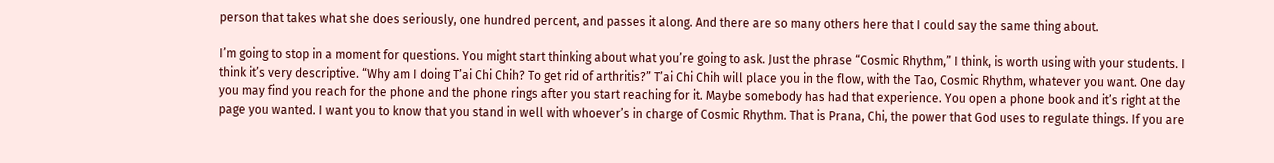person that takes what she does seriously, one hundred percent, and passes it along. And there are so many others here that I could say the same thing about.

I’m going to stop in a moment for questions. You might start thinking about what you’re going to ask. Just the phrase “Cosmic Rhythm,” I think, is worth using with your students. I think it’s very descriptive. “Why am I doing T’ai Chi Chih? To get rid of arthritis?” T’ai Chi Chih will place you in the flow, with the Tao, Cosmic Rhythm, whatever you want. One day you may find you reach for the phone and the phone rings after you start reaching for it. Maybe somebody has had that experience. You open a phone book and it’s right at the page you wanted. I want you to know that you stand in well with whoever’s in charge of Cosmic Rhythm. That is Prana, Chi, the power that God uses to regulate things. If you are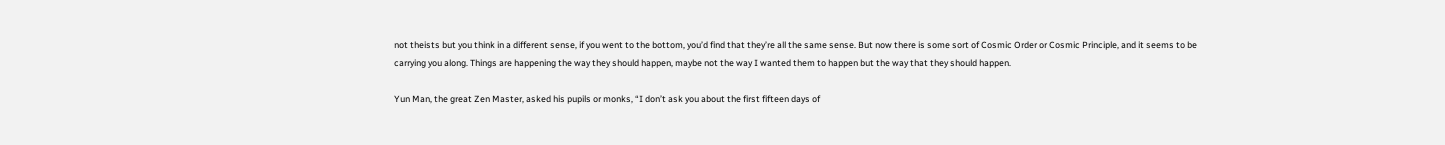not theists but you think in a different sense, if you went to the bottom, you’d find that they’re all the same sense. But now there is some sort of Cosmic Order or Cosmic Principle, and it seems to be carrying you along. Things are happening the way they should happen, maybe not the way I wanted them to happen but the way that they should happen.

Yun Man, the great Zen Master, asked his pupils or monks, “I don’t ask you about the first fifteen days of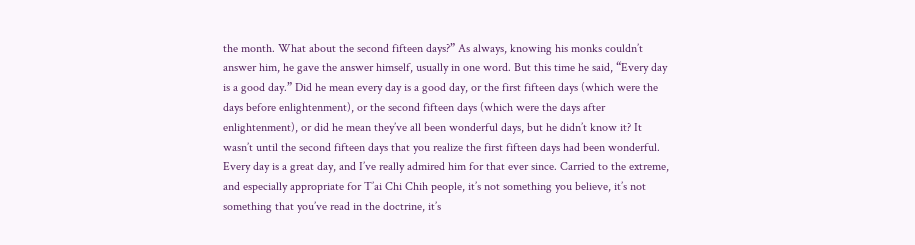the month. What about the second fifteen days?” As always, knowing his monks couldn’t answer him, he gave the answer himself, usually in one word. But this time he said, “Every day is a good day.” Did he mean every day is a good day, or the first fifteen days (which were the days before enlightenment), or the second fifteen days (which were the days after enlightenment), or did he mean they’ve all been wonderful days, but he didn’t know it? It wasn’t until the second fifteen days that you realize the first fifteen days had been wonderful. Every day is a great day, and I’ve really admired him for that ever since. Carried to the extreme, and especially appropriate for T’ai Chi Chih people, it’s not something you believe, it’s not something that you’ve read in the doctrine, it’s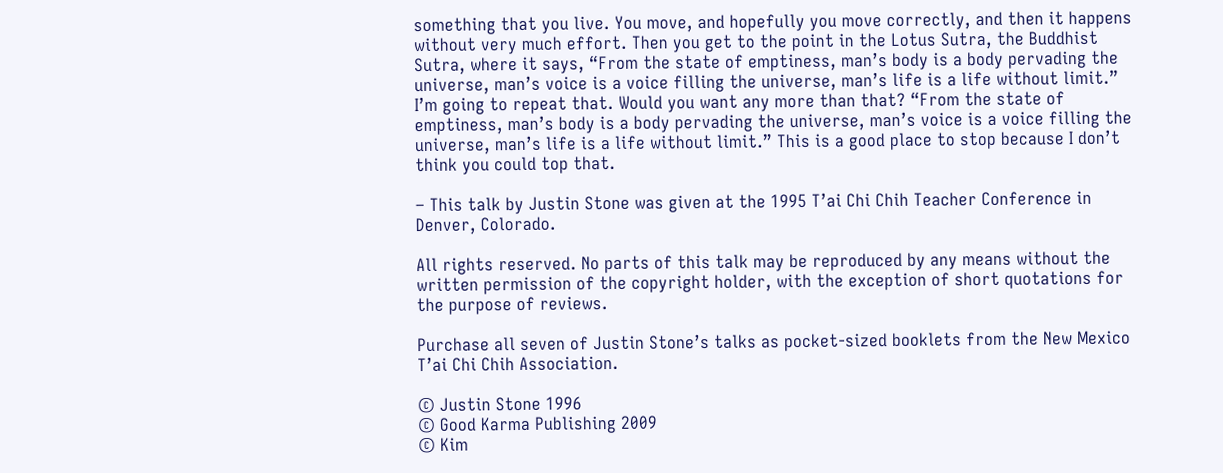something that you live. You move, and hopefully you move correctly, and then it happens without very much effort. Then you get to the point in the Lotus Sutra, the Buddhist Sutra, where it says, “From the state of emptiness, man’s body is a body pervading the universe, man’s voice is a voice filling the universe, man’s life is a life without limit.” I’m going to repeat that. Would you want any more than that? “From the state of emptiness, man’s body is a body pervading the universe, man’s voice is a voice filling the universe, man’s life is a life without limit.” This is a good place to stop because I don’t think you could top that.

– This talk by Justin Stone was given at the 1995 T’ai Chi Chih Teacher Conference in Denver, Colorado.

All rights reserved. No parts of this talk may be reproduced by any means without the written permission of the copyright holder, with the exception of short quotations for the purpose of reviews.

Purchase all seven of Justin Stone’s talks as pocket-sized booklets from the New Mexico T’ai Chi Chih Association.

© Justin Stone 1996
© Good Karma Publishing 2009
© Kim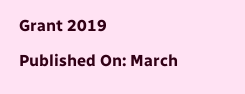Grant 2019

Published On: March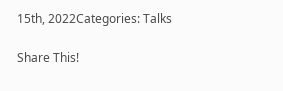15th, 2022Categories: Talks

Share This!